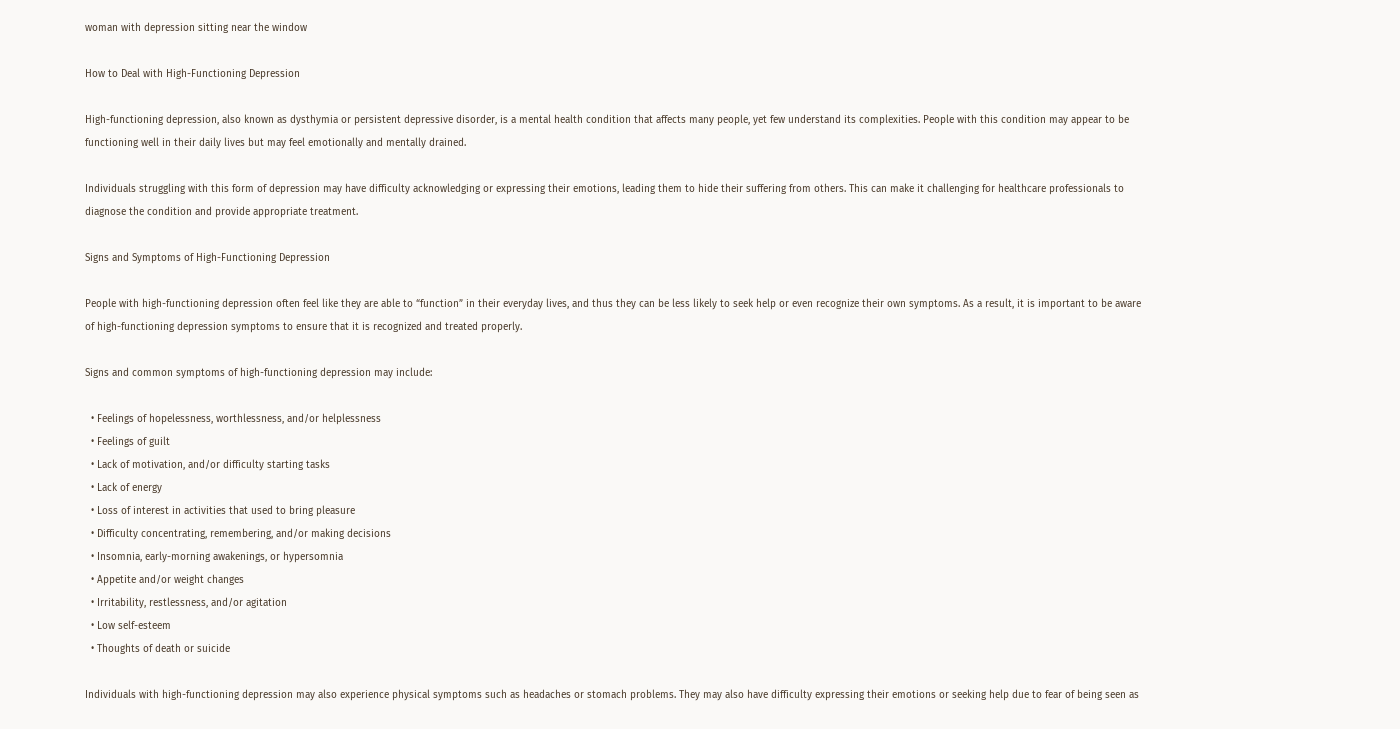woman with depression sitting near the window

How to Deal with High-Functioning Depression

High-functioning depression, also known as dysthymia or persistent depressive disorder, is a mental health condition that affects many people, yet few understand its complexities. People with this condition may appear to be functioning well in their daily lives but may feel emotionally and mentally drained.

Individuals struggling with this form of depression may have difficulty acknowledging or expressing their emotions, leading them to hide their suffering from others. This can make it challenging for healthcare professionals to diagnose the condition and provide appropriate treatment.

Signs and Symptoms of High-Functioning Depression

People with high-functioning depression often feel like they are able to “function” in their everyday lives, and thus they can be less likely to seek help or even recognize their own symptoms. As a result, it is important to be aware of high-functioning depression symptoms to ensure that it is recognized and treated properly.

Signs and common symptoms of high-functioning depression may include:

  • Feelings of hopelessness, worthlessness, and/or helplessness
  • Feelings of guilt
  • Lack of motivation, and/or difficulty starting tasks
  • Lack of energy
  • Loss of interest in activities that used to bring pleasure
  • Difficulty concentrating, remembering, and/or making decisions
  • Insomnia, early-morning awakenings, or hypersomnia
  • Appetite and/or weight changes
  • Irritability, restlessness, and/or agitation
  • Low self-esteem
  • Thoughts of death or suicide

Individuals with high-functioning depression may also experience physical symptoms such as headaches or stomach problems. They may also have difficulty expressing their emotions or seeking help due to fear of being seen as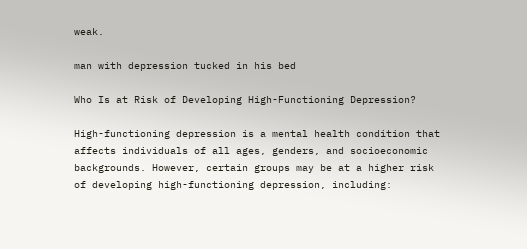weak.

man with depression tucked in his bed

Who Is at Risk of Developing High-Functioning Depression?

High-functioning depression is a mental health condition that affects individuals of all ages, genders, and socioeconomic backgrounds. However, certain groups may be at a higher risk of developing high-functioning depression, including: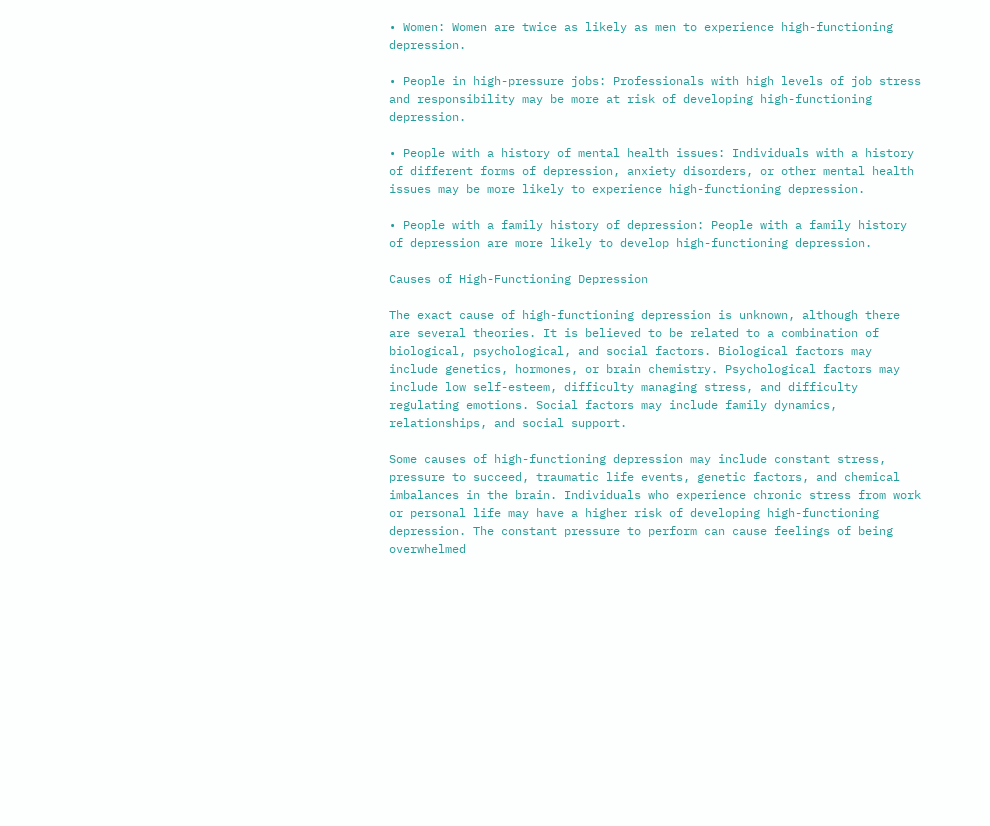• Women: Women are twice as likely as men to experience high-functioning depression.

• People in high-pressure jobs: Professionals with high levels of job stress and responsibility may be more at risk of developing high-functioning depression.

• People with a history of mental health issues: Individuals with a history of different forms of depression, anxiety disorders, or other mental health issues may be more likely to experience high-functioning depression.

• People with a family history of depression: People with a family history of depression are more likely to develop high-functioning depression.

Causes of High-Functioning Depression

The exact cause of high-functioning depression is unknown, although there are several theories. It is believed to be related to a combination of biological, psychological, and social factors. Biological factors may include genetics, hormones, or brain chemistry. Psychological factors may include low self-esteem, difficulty managing stress, and difficulty regulating emotions. Social factors may include family dynamics, relationships, and social support.

Some causes of high-functioning depression may include constant stress, pressure to succeed, traumatic life events, genetic factors, and chemical imbalances in the brain. Individuals who experience chronic stress from work or personal life may have a higher risk of developing high-functioning depression. The constant pressure to perform can cause feelings of being overwhelmed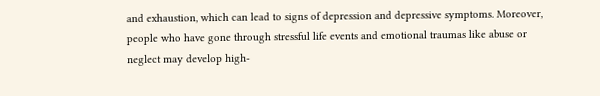and exhaustion, which can lead to signs of depression and depressive symptoms. Moreover, people who have gone through stressful life events and emotional traumas like abuse or neglect may develop high-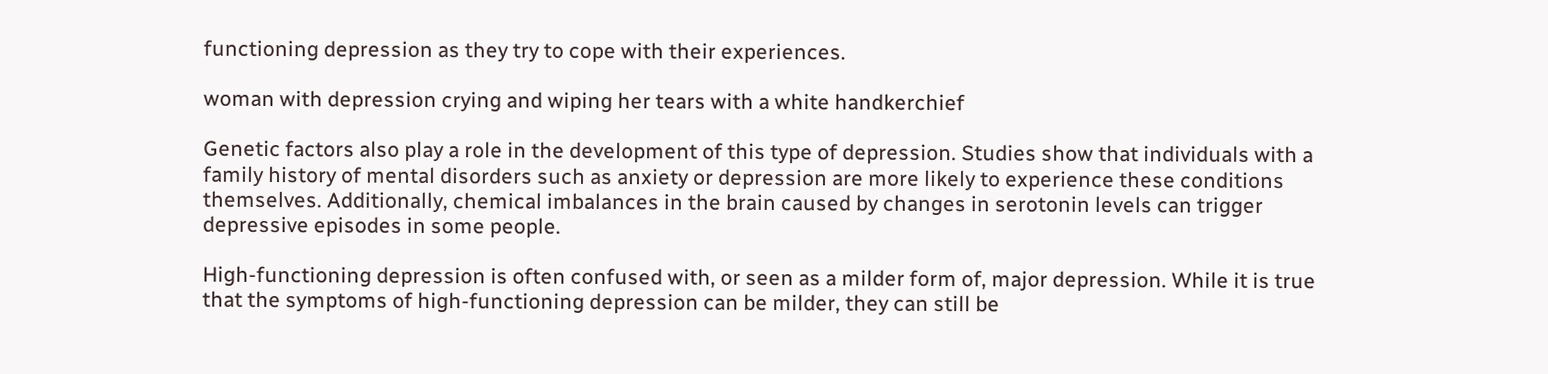functioning depression as they try to cope with their experiences.

woman with depression crying and wiping her tears with a white handkerchief

Genetic factors also play a role in the development of this type of depression. Studies show that individuals with a family history of mental disorders such as anxiety or depression are more likely to experience these conditions themselves. Additionally, chemical imbalances in the brain caused by changes in serotonin levels can trigger depressive episodes in some people.

High-functioning depression is often confused with, or seen as a milder form of, major depression. While it is true that the symptoms of high-functioning depression can be milder, they can still be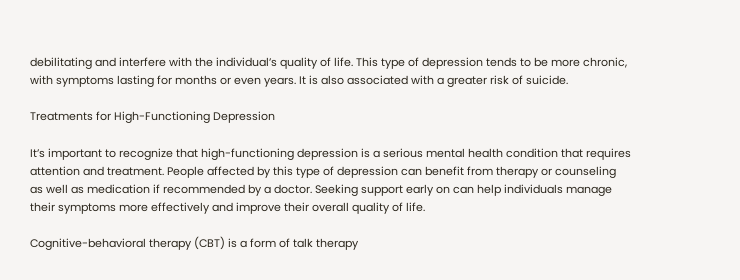debilitating and interfere with the individual’s quality of life. This type of depression tends to be more chronic, with symptoms lasting for months or even years. It is also associated with a greater risk of suicide.

Treatments for High-Functioning Depression

It’s important to recognize that high-functioning depression is a serious mental health condition that requires attention and treatment. People affected by this type of depression can benefit from therapy or counseling as well as medication if recommended by a doctor. Seeking support early on can help individuals manage their symptoms more effectively and improve their overall quality of life.

Cognitive-behavioral therapy (CBT) is a form of talk therapy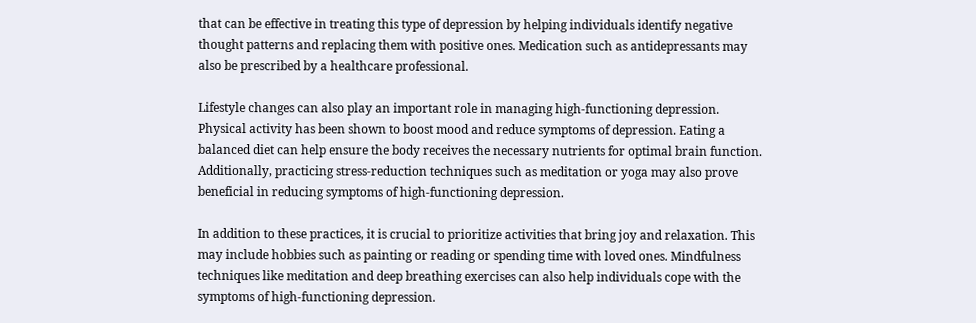that can be effective in treating this type of depression by helping individuals identify negative thought patterns and replacing them with positive ones. Medication such as antidepressants may also be prescribed by a healthcare professional.

Lifestyle changes can also play an important role in managing high-functioning depression. Physical activity has been shown to boost mood and reduce symptoms of depression. Eating a balanced diet can help ensure the body receives the necessary nutrients for optimal brain function. Additionally, practicing stress-reduction techniques such as meditation or yoga may also prove beneficial in reducing symptoms of high-functioning depression.

In addition to these practices, it is crucial to prioritize activities that bring joy and relaxation. This may include hobbies such as painting or reading or spending time with loved ones. Mindfulness techniques like meditation and deep breathing exercises can also help individuals cope with the symptoms of high-functioning depression.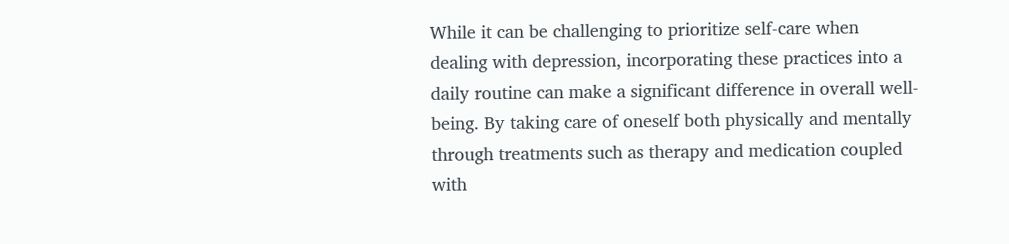While it can be challenging to prioritize self-care when dealing with depression, incorporating these practices into a daily routine can make a significant difference in overall well-being. By taking care of oneself both physically and mentally through treatments such as therapy and medication coupled with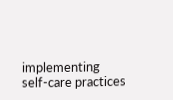implementing self-care practices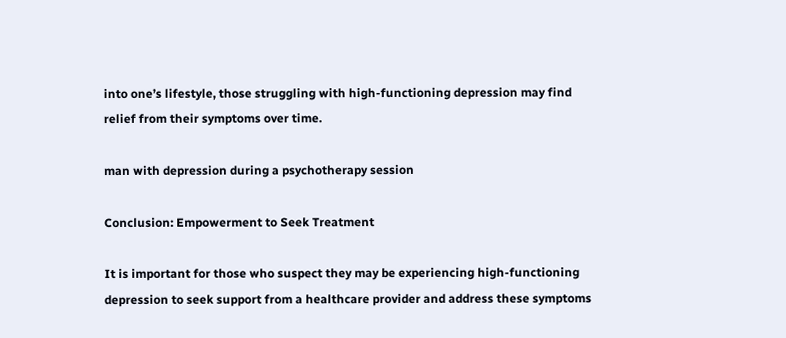into one’s lifestyle, those struggling with high-functioning depression may find relief from their symptoms over time.

man with depression during a psychotherapy session

Conclusion: Empowerment to Seek Treatment

It is important for those who suspect they may be experiencing high-functioning depression to seek support from a healthcare provider and address these symptoms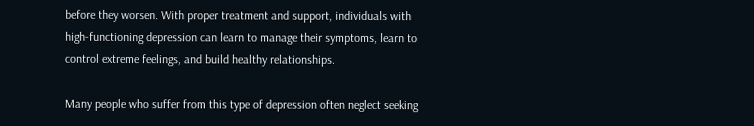before they worsen. With proper treatment and support, individuals with high-functioning depression can learn to manage their symptoms, learn to control extreme feelings, and build healthy relationships.

Many people who suffer from this type of depression often neglect seeking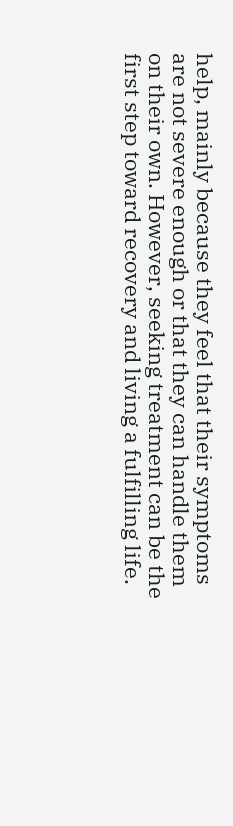help, mainly because they feel that their symptoms are not severe enough or that they can handle them on their own. However, seeking treatment can be the first step toward recovery and living a fulfilling life.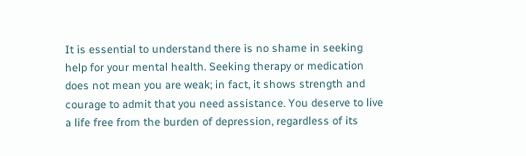It is essential to understand there is no shame in seeking help for your mental health. Seeking therapy or medication does not mean you are weak; in fact, it shows strength and courage to admit that you need assistance. You deserve to live a life free from the burden of depression, regardless of its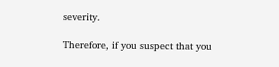severity.

Therefore, if you suspect that you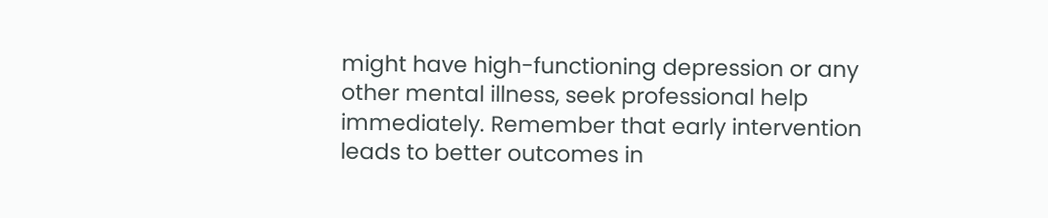might have high-functioning depression or any other mental illness, seek professional help immediately. Remember that early intervention leads to better outcomes in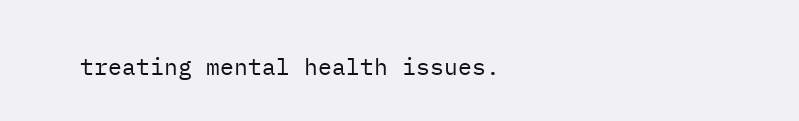treating mental health issues.